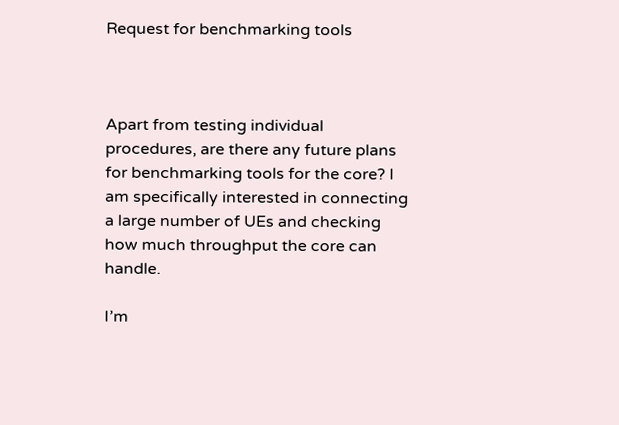Request for benchmarking tools



Apart from testing individual procedures, are there any future plans for benchmarking tools for the core? I am specifically interested in connecting a large number of UEs and checking how much throughput the core can handle.

I’m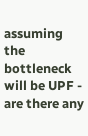assuming the bottleneck will be UPF - are there any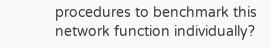procedures to benchmark this network function individually?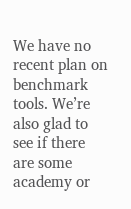We have no recent plan on benchmark tools. We’re also glad to see if there are some academy or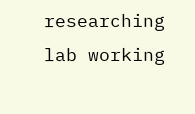researching lab working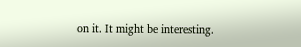on it. It might be interesting.